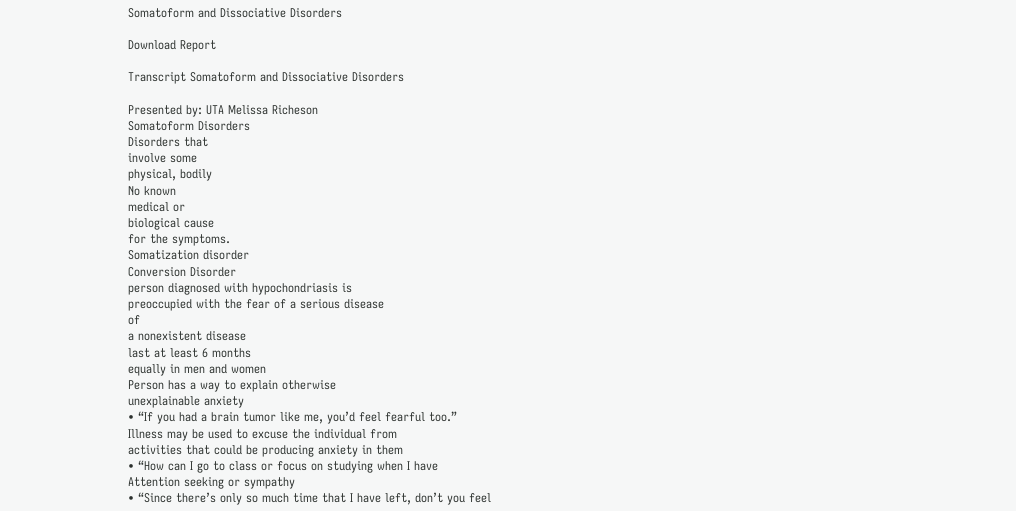Somatoform and Dissociative Disorders

Download Report

Transcript Somatoform and Dissociative Disorders

Presented by: UTA Melissa Richeson
Somatoform Disorders
Disorders that
involve some
physical, bodily
No known
medical or
biological cause
for the symptoms.
Somatization disorder
Conversion Disorder
person diagnosed with hypochondriasis is
preoccupied with the fear of a serious disease
of
a nonexistent disease
last at least 6 months
equally in men and women
Person has a way to explain otherwise
unexplainable anxiety
• “If you had a brain tumor like me, you’d feel fearful too.”
Illness may be used to excuse the individual from
activities that could be producing anxiety in them
• “How can I go to class or focus on studying when I have
Attention seeking or sympathy
• “Since there’s only so much time that I have left, don’t you feel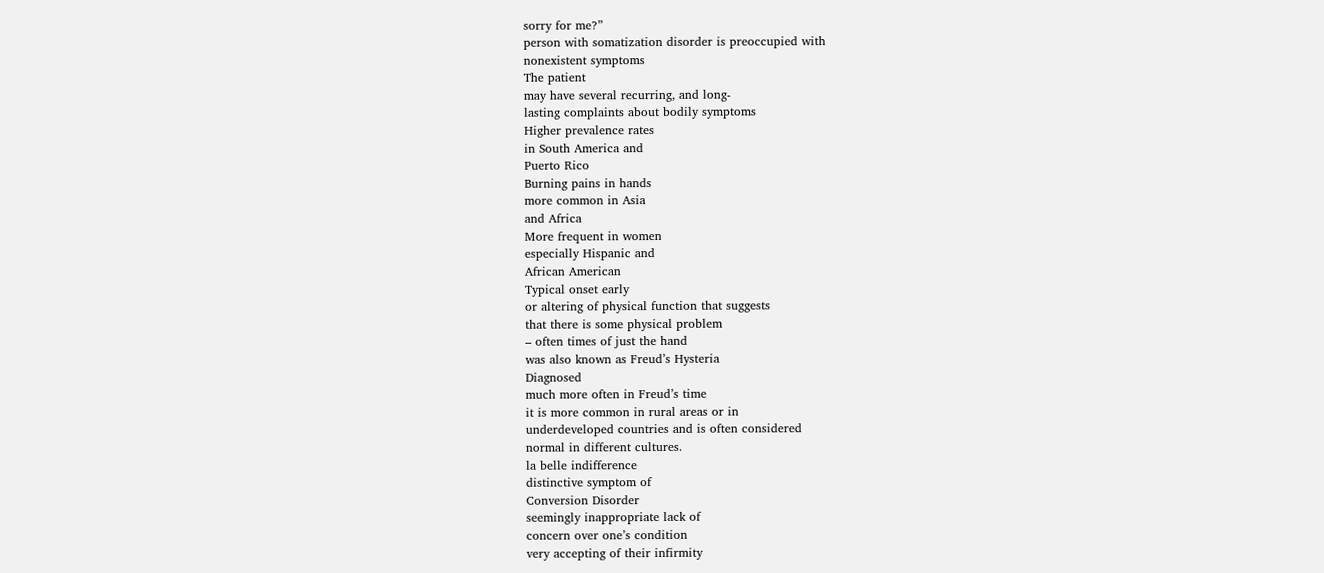sorry for me?”
person with somatization disorder is preoccupied with
nonexistent symptoms
The patient
may have several recurring, and long-
lasting complaints about bodily symptoms
Higher prevalence rates
in South America and
Puerto Rico
Burning pains in hands
more common in Asia
and Africa
More frequent in women
especially Hispanic and
African American
Typical onset early
or altering of physical function that suggests
that there is some physical problem
– often times of just the hand
was also known as Freud’s Hysteria
Diagnosed
much more often in Freud’s time
it is more common in rural areas or in
underdeveloped countries and is often considered
normal in different cultures.
la belle indifference
distinctive symptom of
Conversion Disorder
seemingly inappropriate lack of
concern over one’s condition
very accepting of their infirmity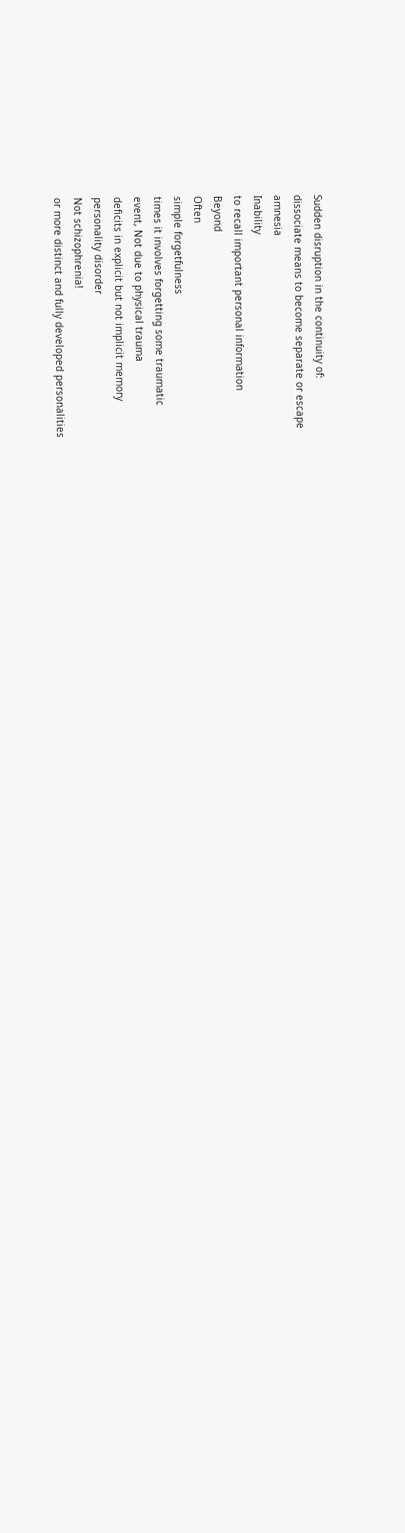Sudden disruption in the continuity of:
dissociate means to become separate or escape
amnesia
Inability
to recall important personal information
Beyond
Often
simple forgetfulness
times it involves forgetting some traumatic
event, Not due to physical trauma
deficits in explicit but not implicit memory
personality disorder
Not schizophrenia!
or more distinct and fully developed personalities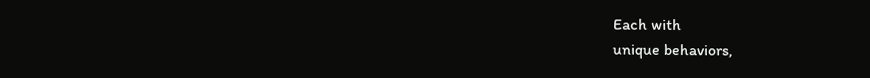Each with
unique behaviors,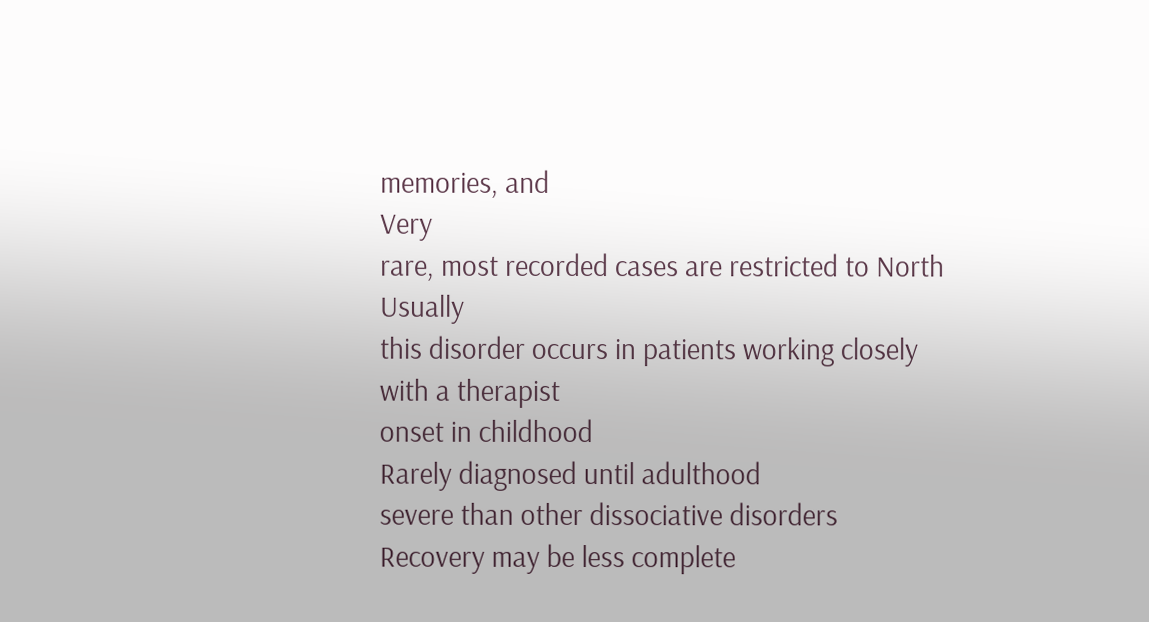memories, and
Very
rare, most recorded cases are restricted to North
Usually
this disorder occurs in patients working closely
with a therapist
onset in childhood
Rarely diagnosed until adulthood
severe than other dissociative disorders
Recovery may be less complete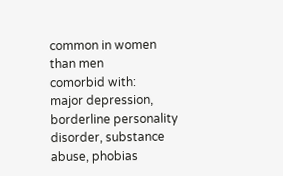common in women than men
comorbid with:
major depression, borderline personality
disorder, substance abuse, phobias